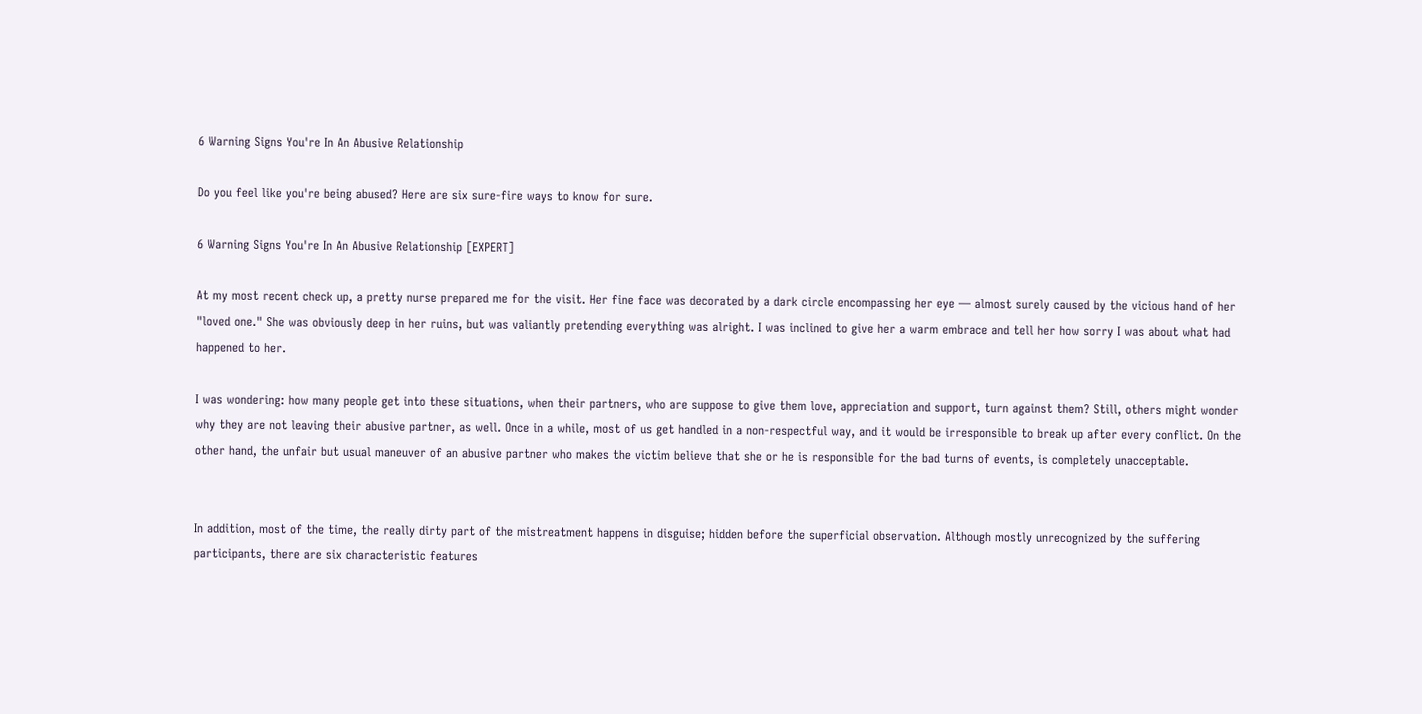6 Warning Signs You're In An Abusive Relationship

Do you feel like you're being abused? Here are six sure-fire ways to know for sure.

6 Warning Signs You're In An Abusive Relationship [EXPERT]

At my most recent check up, a pretty nurse prepared me for the visit. Her fine face was decorated by a dark circle encompassing her eye — almost surely caused by the vicious hand of her "loved one." She was obviously deep in her ruins, but was valiantly pretending everything was alright. I was inclined to give her a warm embrace and tell her how sorry I was about what had happened to her.

I was wondering: how many people get into these situations, when their partners, who are suppose to give them love, appreciation and support, turn against them? Still, others might wonder why they are not leaving their abusive partner, as well. Once in a while, most of us get handled in a non-respectful way, and it would be irresponsible to break up after every conflict. On the other hand, the unfair but usual maneuver of an abusive partner who makes the victim believe that she or he is responsible for the bad turns of events, is completely unacceptable.


In addition, most of the time, the really dirty part of the mistreatment happens in disguise; hidden before the superficial observation. Although mostly unrecognized by the suffering participants, there are six characteristic features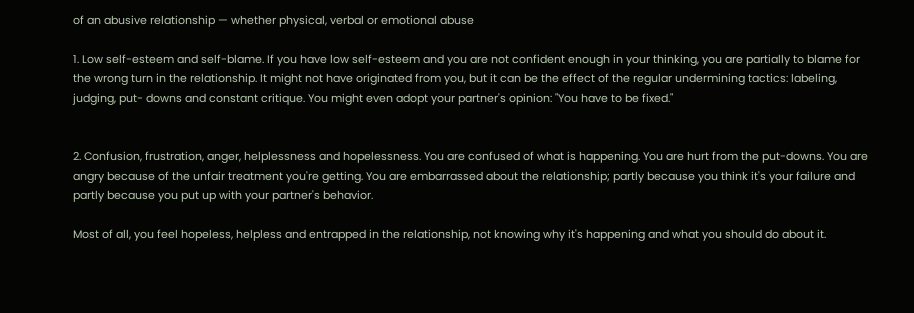of an abusive relationship — whether physical, verbal or emotional abuse

1. Low self-esteem and self-blame. If you have low self-esteem and you are not confident enough in your thinking, you are partially to blame for the wrong turn in the relationship. It might not have originated from you, but it can be the effect of the regular undermining tactics: labeling, judging, put- downs and constant critique. You might even adopt your partner's opinion: "You have to be fixed."


2. Confusion, frustration, anger, helplessness and hopelessness. You are confused of what is happening. You are hurt from the put-downs. You are angry because of the unfair treatment you're getting. You are embarrassed about the relationship; partly because you think it's your failure and partly because you put up with your partner's behavior.

Most of all, you feel hopeless, helpless and entrapped in the relationship, not knowing why it's happening and what you should do about it.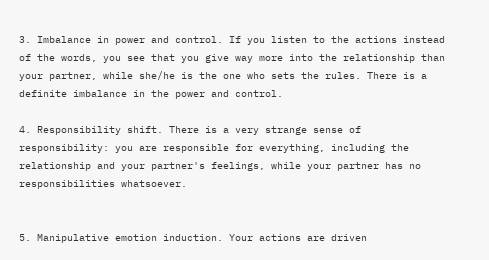3. Imbalance in power and control. If you listen to the actions instead of the words, you see that you give way more into the relationship than your partner, while she/he is the one who sets the rules. There is a definite imbalance in the power and control.

4. Responsibility shift. There is a very strange sense of responsibility: you are responsible for everything, including the relationship and your partner's feelings, while your partner has no responsibilities whatsoever.


5. Manipulative emotion induction. Your actions are driven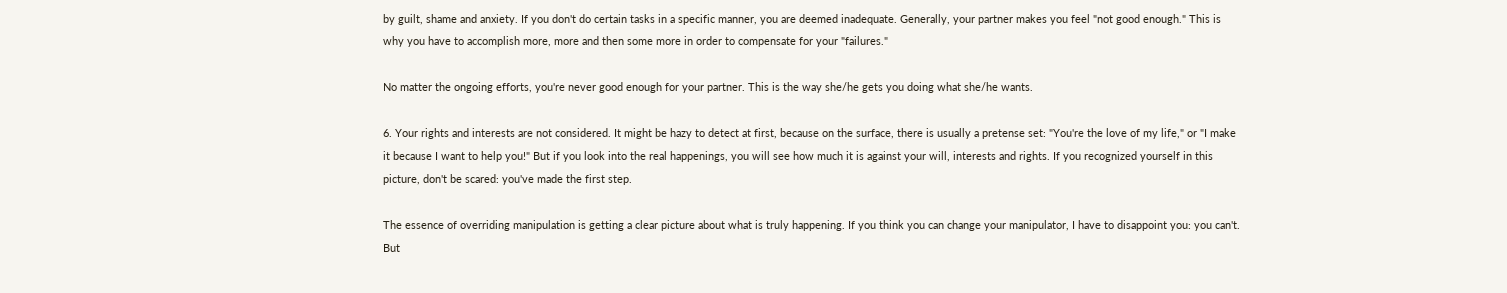by guilt, shame and anxiety. If you don't do certain tasks in a specific manner, you are deemed inadequate. Generally, your partner makes you feel "not good enough." This is why you have to accomplish more, more and then some more in order to compensate for your "failures."

No matter the ongoing efforts, you're never good enough for your partner. This is the way she/he gets you doing what she/he wants.

6. Your rights and interests are not considered. It might be hazy to detect at first, because on the surface, there is usually a pretense set: "You're the love of my life," or "I make it because I want to help you!" But if you look into the real happenings, you will see how much it is against your will, interests and rights. If you recognized yourself in this picture, don't be scared: you've made the first step.

The essence of overriding manipulation is getting a clear picture about what is truly happening. If you think you can change your manipulator, I have to disappoint you: you can't. But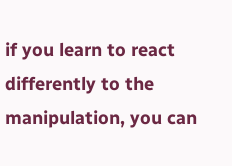if you learn to react differently to the manipulation, you can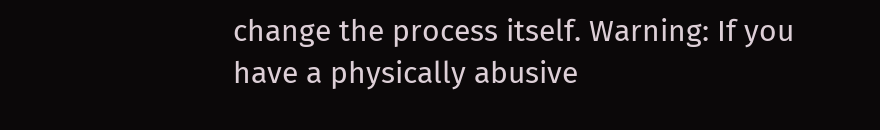change the process itself. Warning: If you have a physically abusive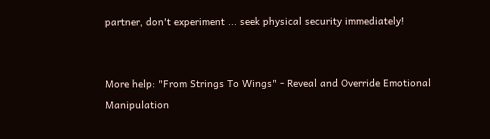partner, don't experiment ... seek physical security immediately!


More help: "From Strings To Wings" - Reveal and Override Emotional Manipulation